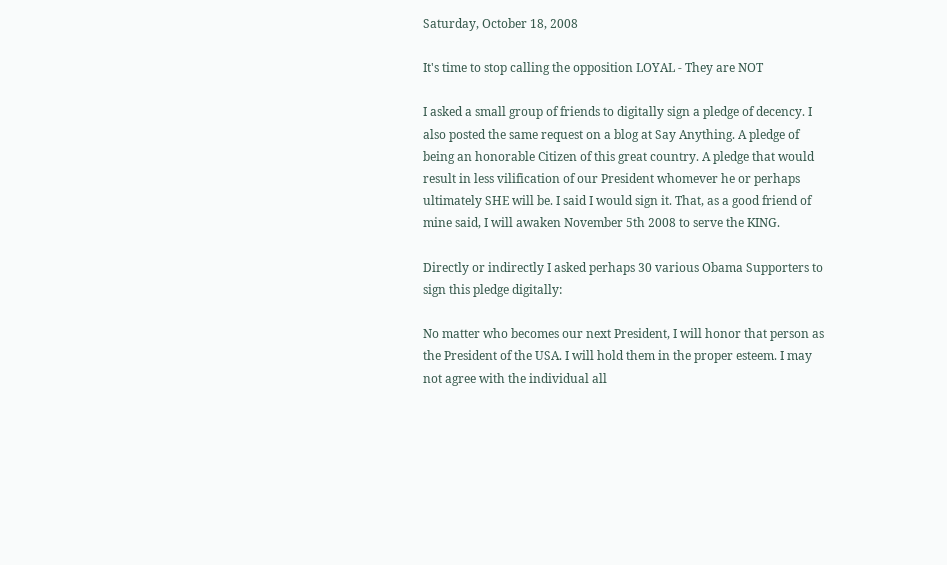Saturday, October 18, 2008

It's time to stop calling the opposition LOYAL - They are NOT

I asked a small group of friends to digitally sign a pledge of decency. I also posted the same request on a blog at Say Anything. A pledge of being an honorable Citizen of this great country. A pledge that would result in less vilification of our President whomever he or perhaps ultimately SHE will be. I said I would sign it. That, as a good friend of mine said, I will awaken November 5th 2008 to serve the KING.

Directly or indirectly I asked perhaps 30 various Obama Supporters to sign this pledge digitally:

No matter who becomes our next President, I will honor that person as the President of the USA. I will hold them in the proper esteem. I may not agree with the individual all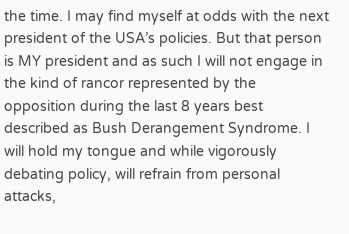the time. I may find myself at odds with the next president of the USA’s policies. But that person is MY president and as such I will not engage in the kind of rancor represented by the opposition during the last 8 years best described as Bush Derangement Syndrome. I will hold my tongue and while vigorously debating policy, will refrain from personal attacks,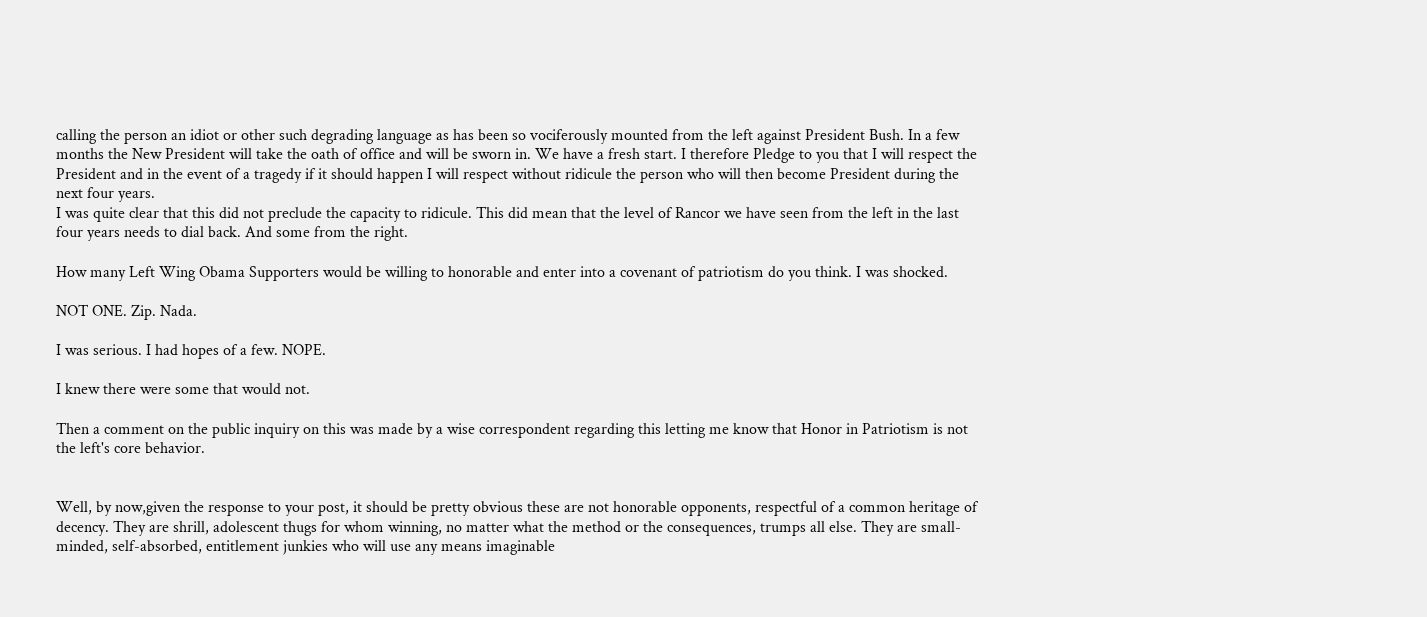calling the person an idiot or other such degrading language as has been so vociferously mounted from the left against President Bush. In a few months the New President will take the oath of office and will be sworn in. We have a fresh start. I therefore Pledge to you that I will respect the President and in the event of a tragedy if it should happen I will respect without ridicule the person who will then become President during the next four years.
I was quite clear that this did not preclude the capacity to ridicule. This did mean that the level of Rancor we have seen from the left in the last four years needs to dial back. And some from the right.

How many Left Wing Obama Supporters would be willing to honorable and enter into a covenant of patriotism do you think. I was shocked.

NOT ONE. Zip. Nada.

I was serious. I had hopes of a few. NOPE.

I knew there were some that would not.

Then a comment on the public inquiry on this was made by a wise correspondent regarding this letting me know that Honor in Patriotism is not the left's core behavior.


Well, by now,given the response to your post, it should be pretty obvious these are not honorable opponents, respectful of a common heritage of decency. They are shrill, adolescent thugs for whom winning, no matter what the method or the consequences, trumps all else. They are small-minded, self-absorbed, entitlement junkies who will use any means imaginable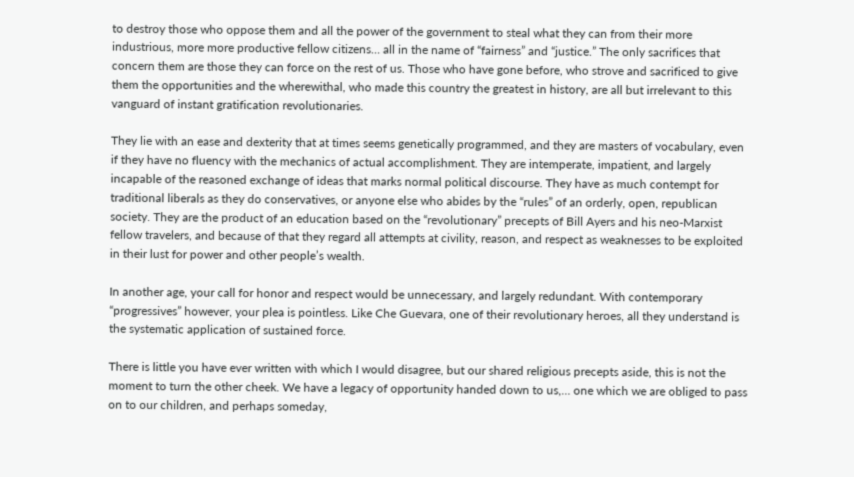to destroy those who oppose them and all the power of the government to steal what they can from their more industrious, more more productive fellow citizens… all in the name of “fairness” and “justice.” The only sacrifices that concern them are those they can force on the rest of us. Those who have gone before, who strove and sacrificed to give them the opportunities and the wherewithal, who made this country the greatest in history, are all but irrelevant to this vanguard of instant gratification revolutionaries.

They lie with an ease and dexterity that at times seems genetically programmed, and they are masters of vocabulary, even if they have no fluency with the mechanics of actual accomplishment. They are intemperate, impatient, and largely incapable of the reasoned exchange of ideas that marks normal political discourse. They have as much contempt for traditional liberals as they do conservatives, or anyone else who abides by the “rules” of an orderly, open, republican society. They are the product of an education based on the “revolutionary” precepts of Bill Ayers and his neo-Marxist fellow travelers, and because of that they regard all attempts at civility, reason, and respect as weaknesses to be exploited in their lust for power and other people’s wealth.

In another age, your call for honor and respect would be unnecessary, and largely redundant. With contemporary “progressives” however, your plea is pointless. Like Che Guevara, one of their revolutionary heroes, all they understand is the systematic application of sustained force.

There is little you have ever written with which I would disagree, but our shared religious precepts aside, this is not the moment to turn the other cheek. We have a legacy of opportunity handed down to us,… one which we are obliged to pass on to our children, and perhaps someday,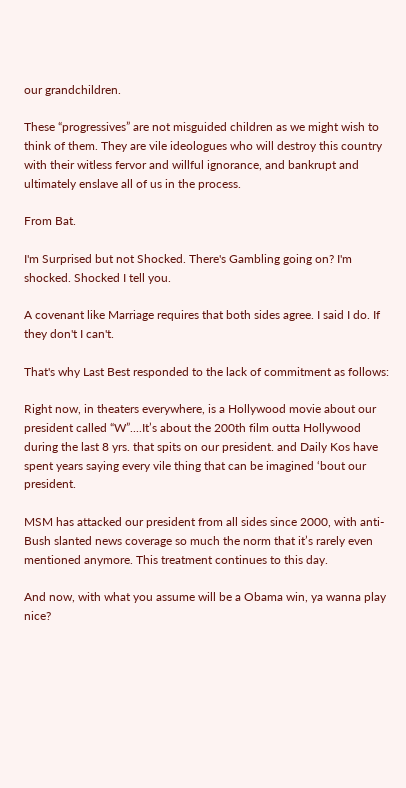our grandchildren.

These “progressives” are not misguided children as we might wish to think of them. They are vile ideologues who will destroy this country with their witless fervor and willful ignorance, and bankrupt and ultimately enslave all of us in the process.

From Bat.

I'm Surprised but not Shocked. There's Gambling going on? I'm shocked. Shocked I tell you.

A covenant like Marriage requires that both sides agree. I said I do. If they don't I can't.

That's why Last Best responded to the lack of commitment as follows:

Right now, in theaters everywhere, is a Hollywood movie about our president called “W”....It’s about the 200th film outta Hollywood during the last 8 yrs. that spits on our president. and Daily Kos have spent years saying every vile thing that can be imagined ‘bout our president.

MSM has attacked our president from all sides since 2000, with anti-Bush slanted news coverage so much the norm that it’s rarely even mentioned anymore. This treatment continues to this day.

And now, with what you assume will be a Obama win, ya wanna play nice?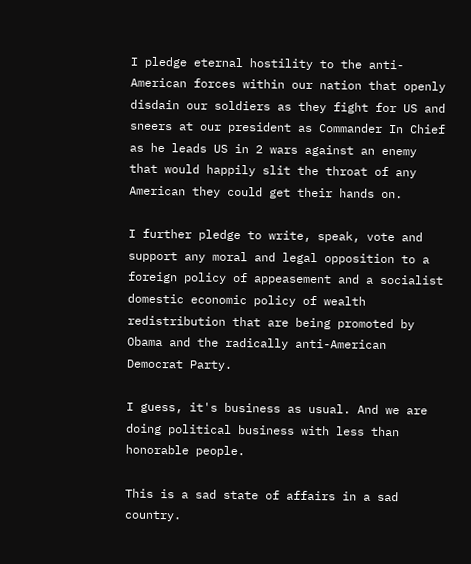I pledge eternal hostility to the anti-American forces within our nation that openly disdain our soldiers as they fight for US and sneers at our president as Commander In Chief as he leads US in 2 wars against an enemy that would happily slit the throat of any American they could get their hands on.

I further pledge to write, speak, vote and support any moral and legal opposition to a foreign policy of appeasement and a socialist domestic economic policy of wealth redistribution that are being promoted by Obama and the radically anti-American Democrat Party.

I guess, it's business as usual. And we are doing political business with less than honorable people.

This is a sad state of affairs in a sad country.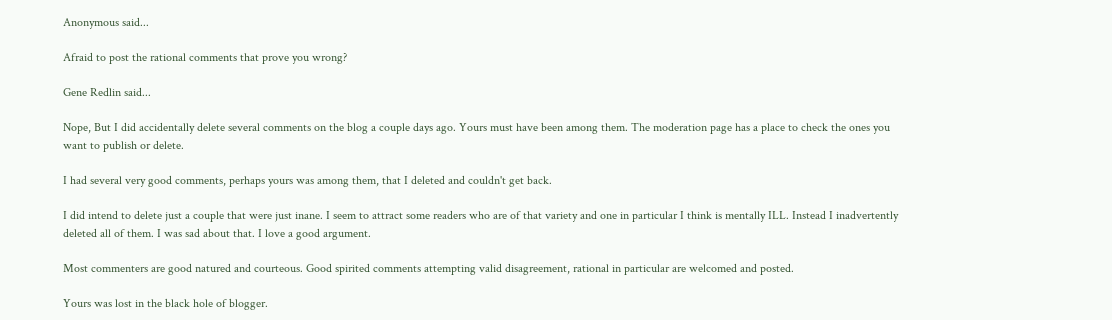Anonymous said...

Afraid to post the rational comments that prove you wrong?

Gene Redlin said...

Nope, But I did accidentally delete several comments on the blog a couple days ago. Yours must have been among them. The moderation page has a place to check the ones you want to publish or delete.

I had several very good comments, perhaps yours was among them, that I deleted and couldn't get back.

I did intend to delete just a couple that were just inane. I seem to attract some readers who are of that variety and one in particular I think is mentally ILL. Instead I inadvertently deleted all of them. I was sad about that. I love a good argument.

Most commenters are good natured and courteous. Good spirited comments attempting valid disagreement, rational in particular are welcomed and posted.

Yours was lost in the black hole of blogger.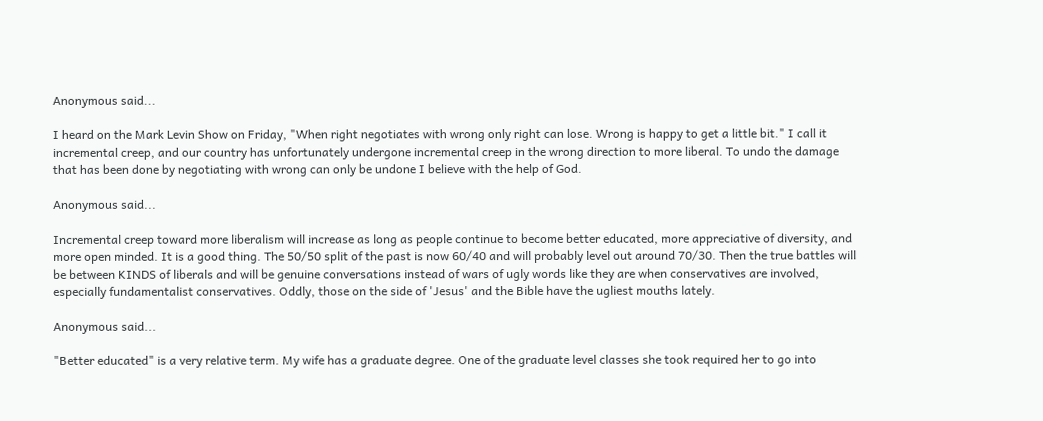Anonymous said...

I heard on the Mark Levin Show on Friday, "When right negotiates with wrong only right can lose. Wrong is happy to get a little bit." I call it incremental creep, and our country has unfortunately undergone incremental creep in the wrong direction to more liberal. To undo the damage that has been done by negotiating with wrong can only be undone I believe with the help of God.

Anonymous said...

Incremental creep toward more liberalism will increase as long as people continue to become better educated, more appreciative of diversity, and more open minded. It is a good thing. The 50/50 split of the past is now 60/40 and will probably level out around 70/30. Then the true battles will be between KINDS of liberals and will be genuine conversations instead of wars of ugly words like they are when conservatives are involved, especially fundamentalist conservatives. Oddly, those on the side of 'Jesus' and the Bible have the ugliest mouths lately.

Anonymous said...

"Better educated" is a very relative term. My wife has a graduate degree. One of the graduate level classes she took required her to go into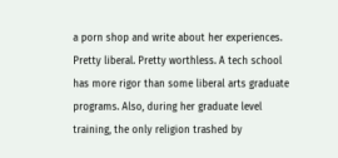a porn shop and write about her experiences. Pretty liberal. Pretty worthless. A tech school has more rigor than some liberal arts graduate programs. Also, during her graduate level training, the only religion trashed by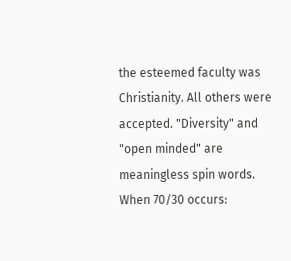the esteemed faculty was Christianity. All others were accepted. "Diversity" and "open minded" are meaningless spin words.
When 70/30 occurs: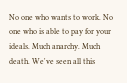No one who wants to work. No one who is able to pay for your ideals. Much anarchy. Much death. We've seen all this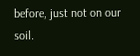before, just not on our soil.